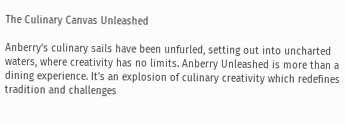The Culinary Canvas Unleashed

Anberry’s culinary sails have been unfurled, setting out into uncharted waters, where creativity has no limits. Anberry Unleashed is more than a dining experience. It’s an explosion of culinary creativity which redefines tradition and challenges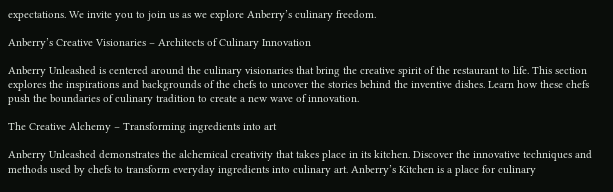expectations. We invite you to join us as we explore Anberry’s culinary freedom.

Anberry’s Creative Visionaries – Architects of Culinary Innovation

Anberry Unleashed is centered around the culinary visionaries that bring the creative spirit of the restaurant to life. This section explores the inspirations and backgrounds of the chefs to uncover the stories behind the inventive dishes. Learn how these chefs push the boundaries of culinary tradition to create a new wave of innovation.

The Creative Alchemy – Transforming ingredients into art

Anberry Unleashed demonstrates the alchemical creativity that takes place in its kitchen. Discover the innovative techniques and methods used by chefs to transform everyday ingredients into culinary art. Anberry’s Kitchen is a place for culinary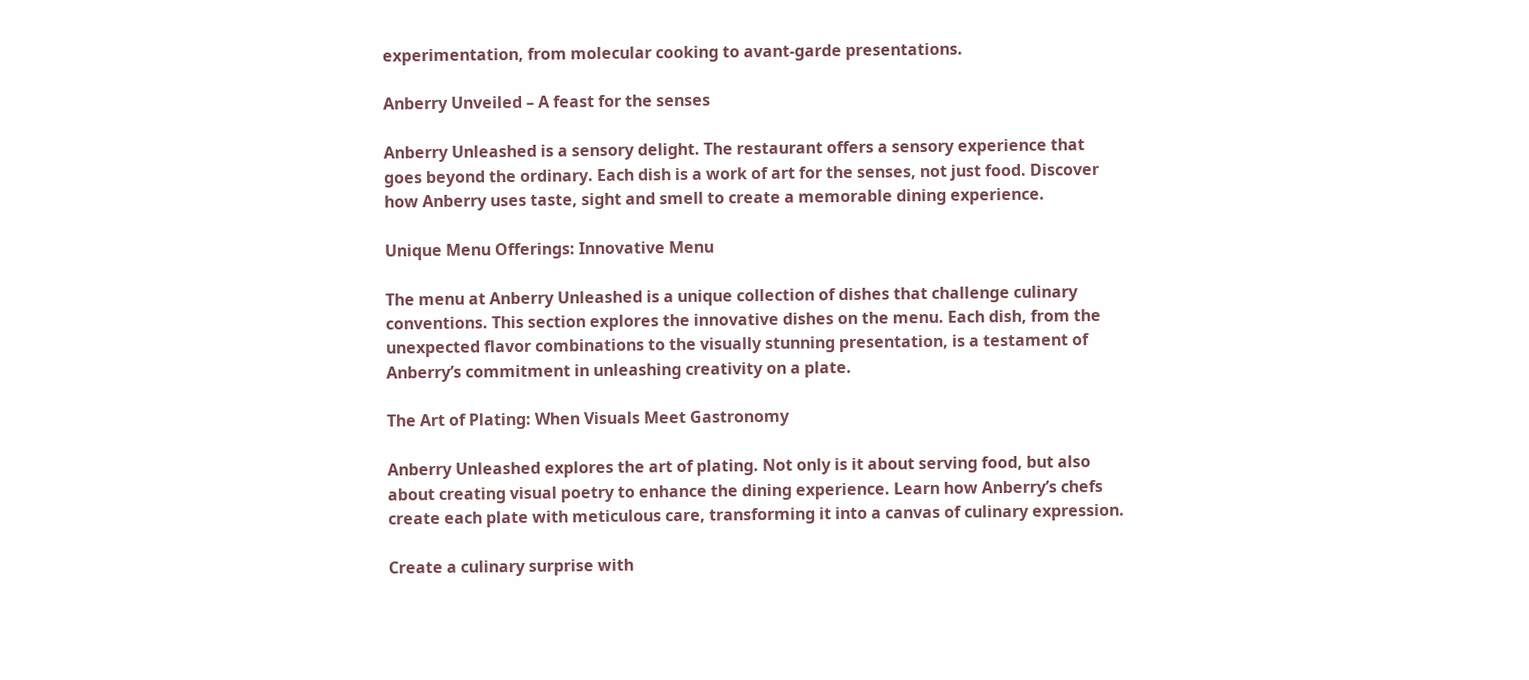experimentation, from molecular cooking to avant-garde presentations.

Anberry Unveiled – A feast for the senses

Anberry Unleashed is a sensory delight. The restaurant offers a sensory experience that goes beyond the ordinary. Each dish is a work of art for the senses, not just food. Discover how Anberry uses taste, sight and smell to create a memorable dining experience.

Unique Menu Offerings: Innovative Menu

The menu at Anberry Unleashed is a unique collection of dishes that challenge culinary conventions. This section explores the innovative dishes on the menu. Each dish, from the unexpected flavor combinations to the visually stunning presentation, is a testament of Anberry’s commitment in unleashing creativity on a plate.

The Art of Plating: When Visuals Meet Gastronomy

Anberry Unleashed explores the art of plating. Not only is it about serving food, but also about creating visual poetry to enhance the dining experience. Learn how Anberry’s chefs create each plate with meticulous care, transforming it into a canvas of culinary expression.

Create a culinary surprise with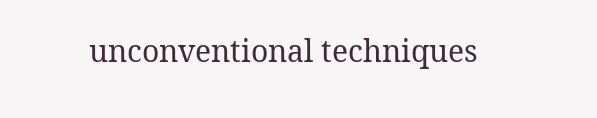unconventional techniques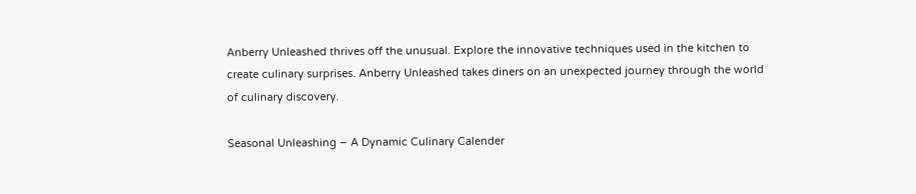Anberry Unleashed thrives off the unusual. Explore the innovative techniques used in the kitchen to create culinary surprises. Anberry Unleashed takes diners on an unexpected journey through the world of culinary discovery.

Seasonal Unleashing – A Dynamic Culinary Calender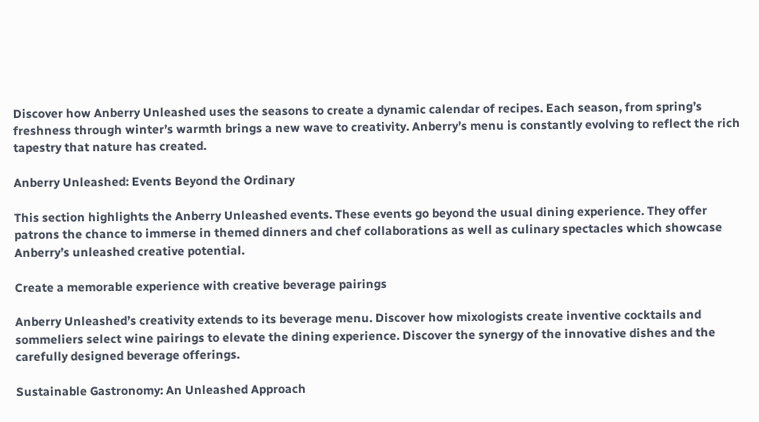Discover how Anberry Unleashed uses the seasons to create a dynamic calendar of recipes. Each season, from spring’s freshness through winter’s warmth brings a new wave to creativity. Anberry’s menu is constantly evolving to reflect the rich tapestry that nature has created.

Anberry Unleashed: Events Beyond the Ordinary

This section highlights the Anberry Unleashed events. These events go beyond the usual dining experience. They offer patrons the chance to immerse in themed dinners and chef collaborations as well as culinary spectacles which showcase Anberry’s unleashed creative potential.

Create a memorable experience with creative beverage pairings

Anberry Unleashed’s creativity extends to its beverage menu. Discover how mixologists create inventive cocktails and sommeliers select wine pairings to elevate the dining experience. Discover the synergy of the innovative dishes and the carefully designed beverage offerings.

Sustainable Gastronomy: An Unleashed Approach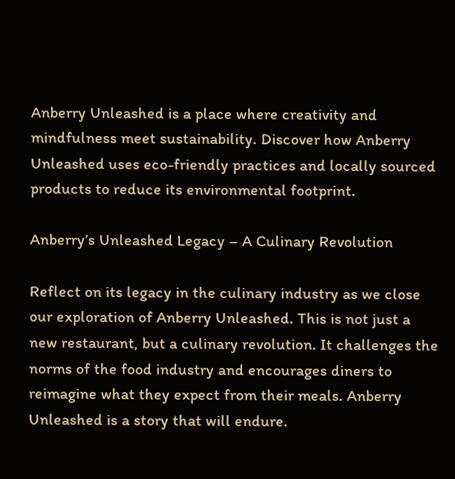Anberry Unleashed is a place where creativity and mindfulness meet sustainability. Discover how Anberry Unleashed uses eco-friendly practices and locally sourced products to reduce its environmental footprint.

Anberry’s Unleashed Legacy – A Culinary Revolution

Reflect on its legacy in the culinary industry as we close our exploration of Anberry Unleashed. This is not just a new restaurant, but a culinary revolution. It challenges the norms of the food industry and encourages diners to reimagine what they expect from their meals. Anberry Unleashed is a story that will endure.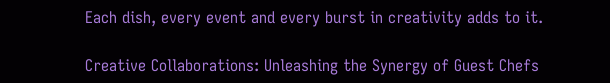Each dish, every event and every burst in creativity adds to it.

Creative Collaborations: Unleashing the Synergy of Guest Chefs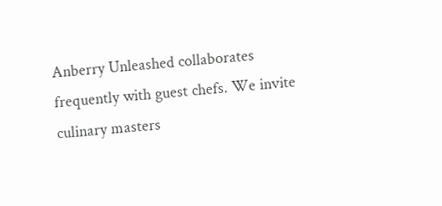Anberry Unleashed collaborates frequently with guest chefs. We invite culinary masters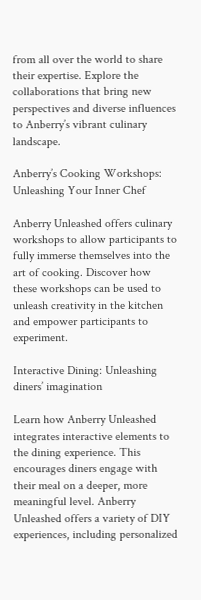from all over the world to share their expertise. Explore the collaborations that bring new perspectives and diverse influences to Anberry’s vibrant culinary landscape.

Anberry’s Cooking Workshops: Unleashing Your Inner Chef

Anberry Unleashed offers culinary workshops to allow participants to fully immerse themselves into the art of cooking. Discover how these workshops can be used to unleash creativity in the kitchen and empower participants to experiment.

Interactive Dining: Unleashing diners’ imagination

Learn how Anberry Unleashed integrates interactive elements to the dining experience. This encourages diners engage with their meal on a deeper, more meaningful level. Anberry Unleashed offers a variety of DIY experiences, including personalized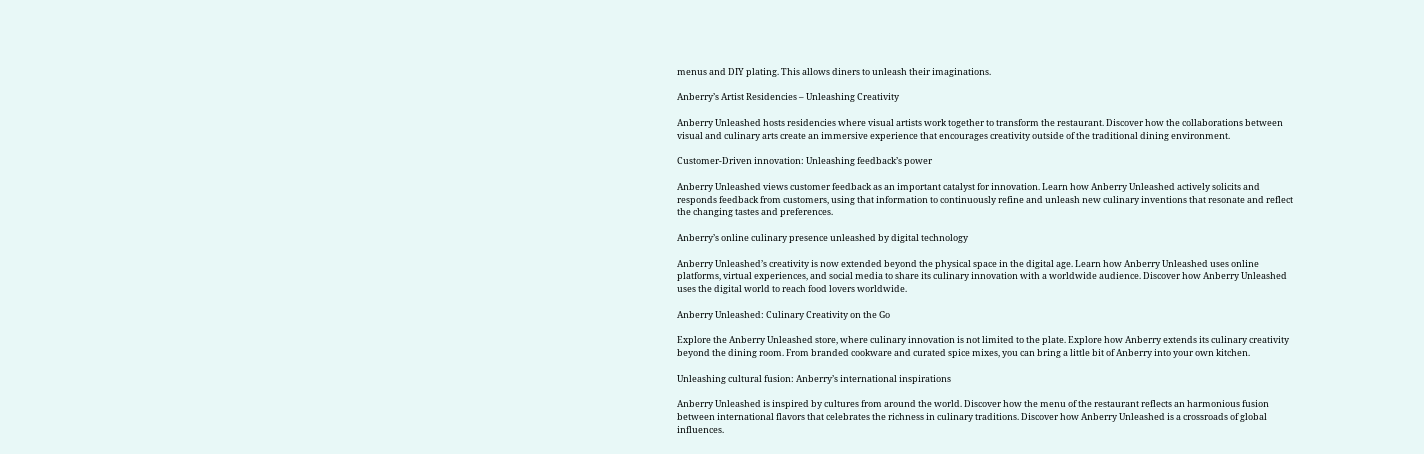menus and DIY plating. This allows diners to unleash their imaginations.

Anberry’s Artist Residencies – Unleashing Creativity

Anberry Unleashed hosts residencies where visual artists work together to transform the restaurant. Discover how the collaborations between visual and culinary arts create an immersive experience that encourages creativity outside of the traditional dining environment.

Customer-Driven innovation: Unleashing feedback’s power

Anberry Unleashed views customer feedback as an important catalyst for innovation. Learn how Anberry Unleashed actively solicits and responds feedback from customers, using that information to continuously refine and unleash new culinary inventions that resonate and reflect the changing tastes and preferences.

Anberry’s online culinary presence unleashed by digital technology

Anberry Unleashed’s creativity is now extended beyond the physical space in the digital age. Learn how Anberry Unleashed uses online platforms, virtual experiences, and social media to share its culinary innovation with a worldwide audience. Discover how Anberry Unleashed uses the digital world to reach food lovers worldwide.

Anberry Unleashed: Culinary Creativity on the Go

Explore the Anberry Unleashed store, where culinary innovation is not limited to the plate. Explore how Anberry extends its culinary creativity beyond the dining room. From branded cookware and curated spice mixes, you can bring a little bit of Anberry into your own kitchen.

Unleashing cultural fusion: Anberry’s international inspirations

Anberry Unleashed is inspired by cultures from around the world. Discover how the menu of the restaurant reflects an harmonious fusion between international flavors that celebrates the richness in culinary traditions. Discover how Anberry Unleashed is a crossroads of global influences.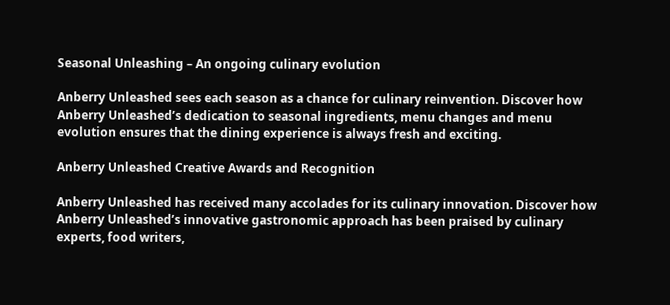Seasonal Unleashing – An ongoing culinary evolution

Anberry Unleashed sees each season as a chance for culinary reinvention. Discover how Anberry Unleashed’s dedication to seasonal ingredients, menu changes and menu evolution ensures that the dining experience is always fresh and exciting.

Anberry Unleashed Creative Awards and Recognition

Anberry Unleashed has received many accolades for its culinary innovation. Discover how Anberry Unleashed’s innovative gastronomic approach has been praised by culinary experts, food writers,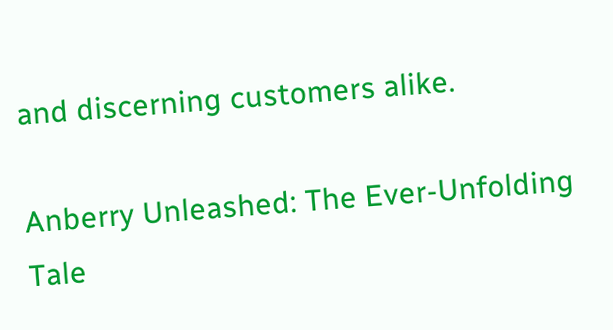and discerning customers alike.

Anberry Unleashed: The Ever-Unfolding Tale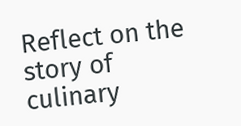Reflect on the story of culinary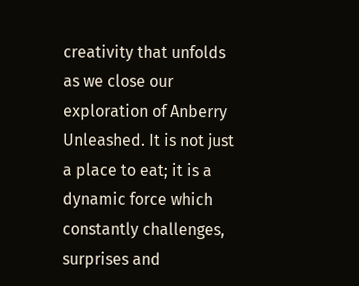creativity that unfolds as we close our exploration of Anberry Unleashed. It is not just a place to eat; it is a dynamic force which constantly challenges, surprises and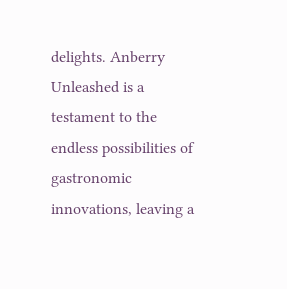delights. Anberry Unleashed is a testament to the endless possibilities of gastronomic innovations, leaving a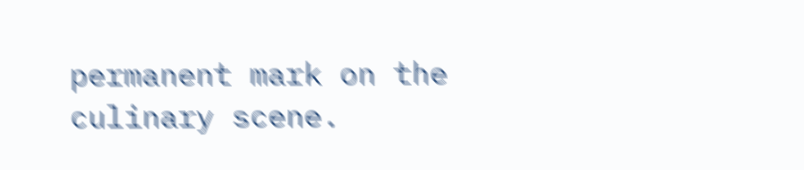permanent mark on the culinary scene.